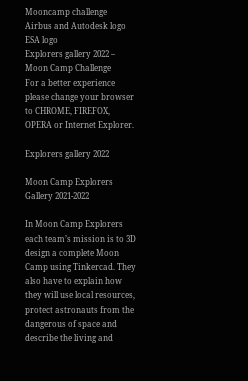Mooncamp challenge
Airbus and Autodesk logo      ESA logo
Explorers gallery 2022 – Moon Camp Challenge
For a better experience please change your browser to CHROME, FIREFOX, OPERA or Internet Explorer.

Explorers gallery 2022

Moon Camp Explorers Gallery 2021-2022

In Moon Camp Explorers each team’s mission is to 3D design a complete Moon Camp using Tinkercad. They also have to explain how they will use local resources, protect astronauts from the dangerous of space and describe the living and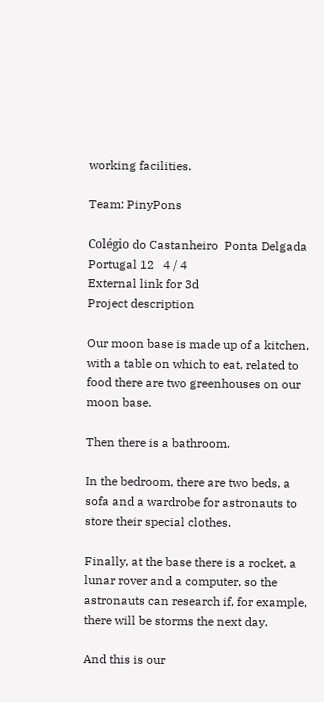working facilities.

Team: PinyPons

Colégio do Castanheiro  Ponta Delgada    Portugal 12   4 / 4
External link for 3d
Project description

Our moon base is made up of a kitchen, with a table on which to eat, related to food there are two greenhouses on our moon base.

Then there is a bathroom.

In the bedroom, there are two beds, a sofa and a wardrobe for astronauts to store their special clothes.

Finally, at the base there is a rocket, a lunar rover and a computer, so the astronauts can research if, for example, there will be storms the next day.

And this is our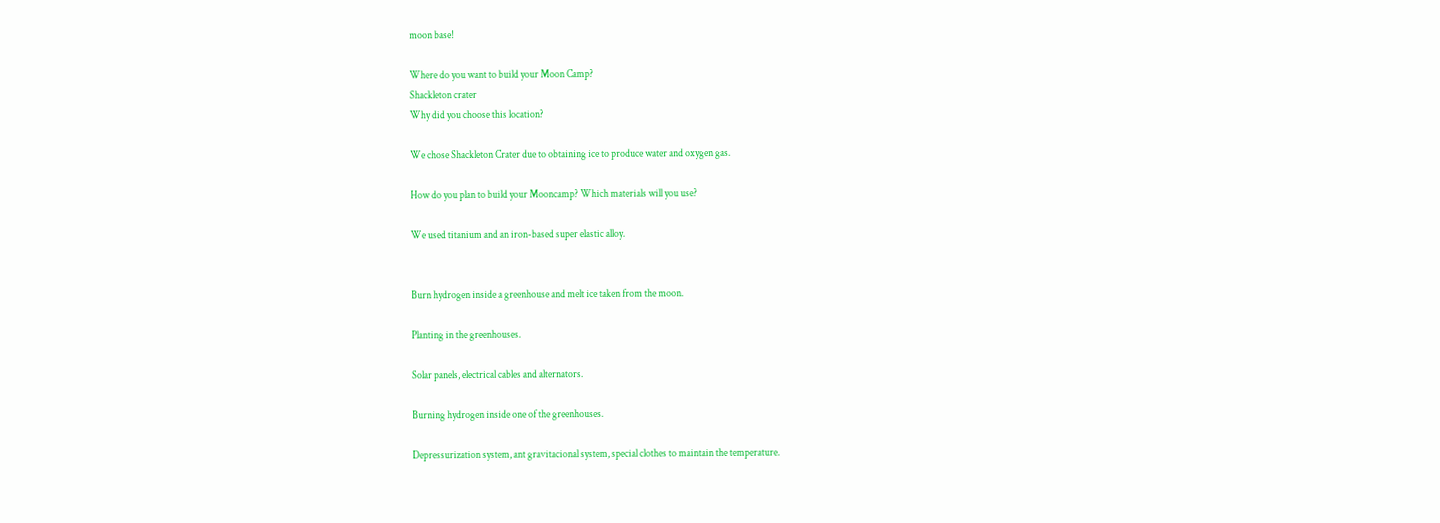moon base!

Where do you want to build your Moon Camp?
Shackleton crater
Why did you choose this location?

We chose Shackleton Crater due to obtaining ice to produce water and oxygen gas.

How do you plan to build your Mooncamp? Which materials will you use?

We used titanium and an iron-based super elastic alloy.


Burn hydrogen inside a greenhouse and melt ice taken from the moon.

Planting in the greenhouses.

Solar panels, electrical cables and alternators.

Burning hydrogen inside one of the greenhouses.

Depressurization system, ant gravitacional system, special clothes to maintain the temperature.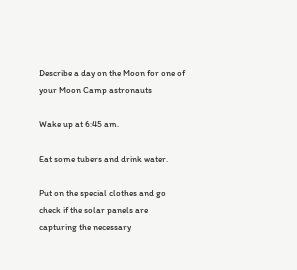Describe a day on the Moon for one of your Moon Camp astronauts

Wake up at 6:45 am.

Eat some tubers and drink water.

Put on the special clothes and go check if the solar panels are capturing the necessary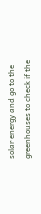solar energy and go to the greenhouses to check if the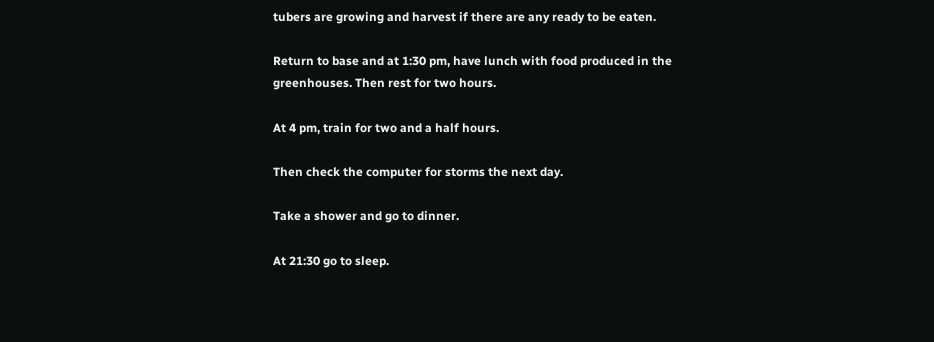tubers are growing and harvest if there are any ready to be eaten.

Return to base and at 1:30 pm, have lunch with food produced in the greenhouses. Then rest for two hours.

At 4 pm, train for two and a half hours.

Then check the computer for storms the next day.

Take a shower and go to dinner.

At 21:30 go to sleep.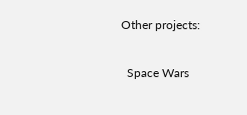Other projects:

  Space Wars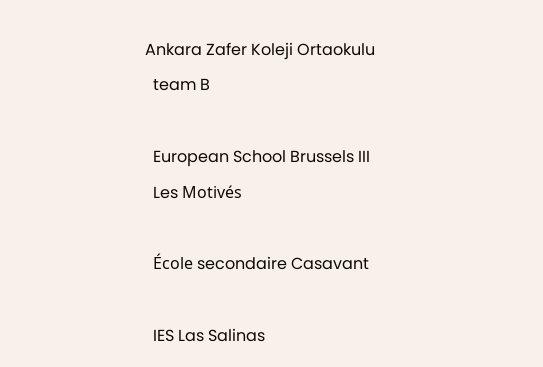Ankara Zafer Koleji Ortaokulu
  team B

  European School Brussels III
  Les Motivés

  École secondaire Casavant

  IES Las Salinas